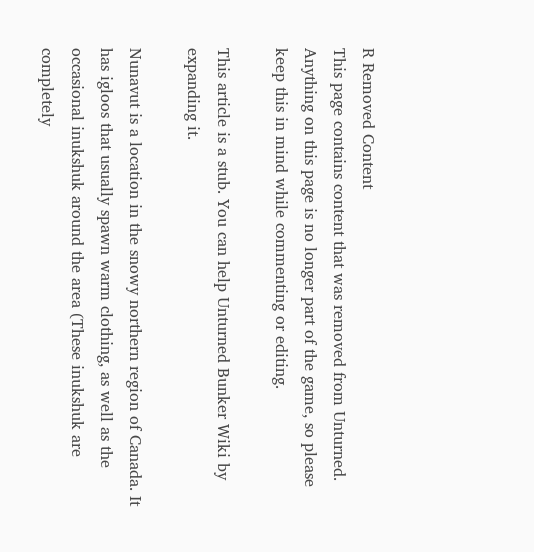R Removed Content
This page contains content that was removed from Unturned. Anything on this page is no longer part of the game, so please keep this in mind while commenting or editing.

This article is a stub. You can help Unturned Bunker Wiki by expanding it.

Nunavut is a location in the snowy northern region of Canada. It has igloos that usually spawn warm clothing, as well as the occasional inukshuk around the area (These inukshuk are completely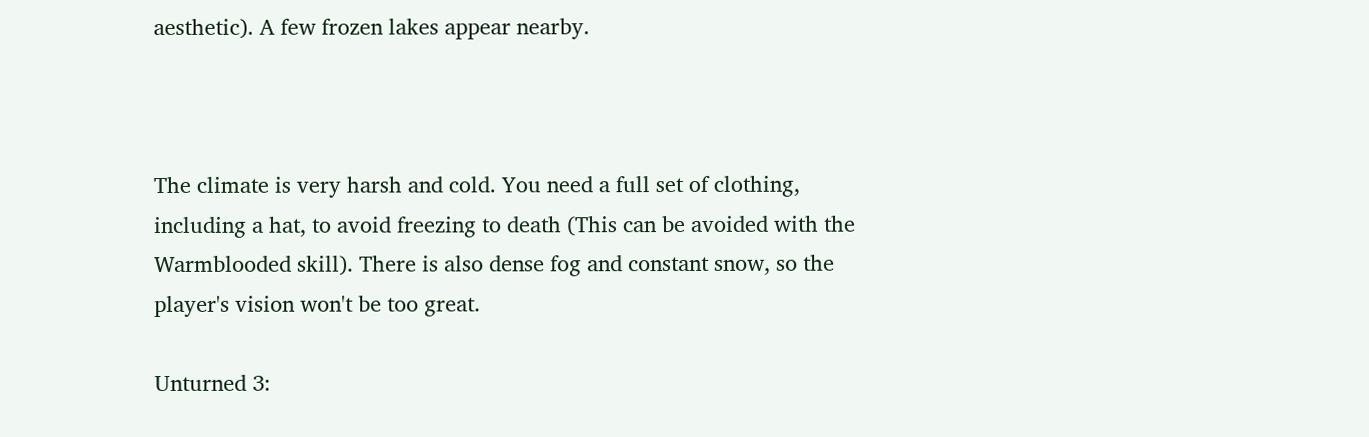aesthetic). A few frozen lakes appear nearby.



The climate is very harsh and cold. You need a full set of clothing, including a hat, to avoid freezing to death (This can be avoided with the Warmblooded skill). There is also dense fog and constant snow, so the player's vision won't be too great.

Unturned 3: